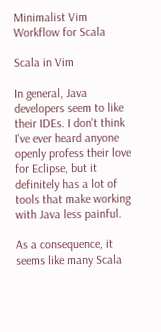Minimalist Vim Workflow for Scala

Scala in Vim

In general, Java developers seem to like their IDEs. I don't think I've ever heard anyone openly profess their love for Eclipse, but it definitely has a lot of tools that make working with Java less painful.

As a consequence, it seems like many Scala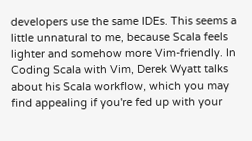developers use the same IDEs. This seems a little unnatural to me, because Scala feels lighter and somehow more Vim-friendly. In Coding Scala with Vim, Derek Wyatt talks about his Scala workflow, which you may find appealing if you're fed up with your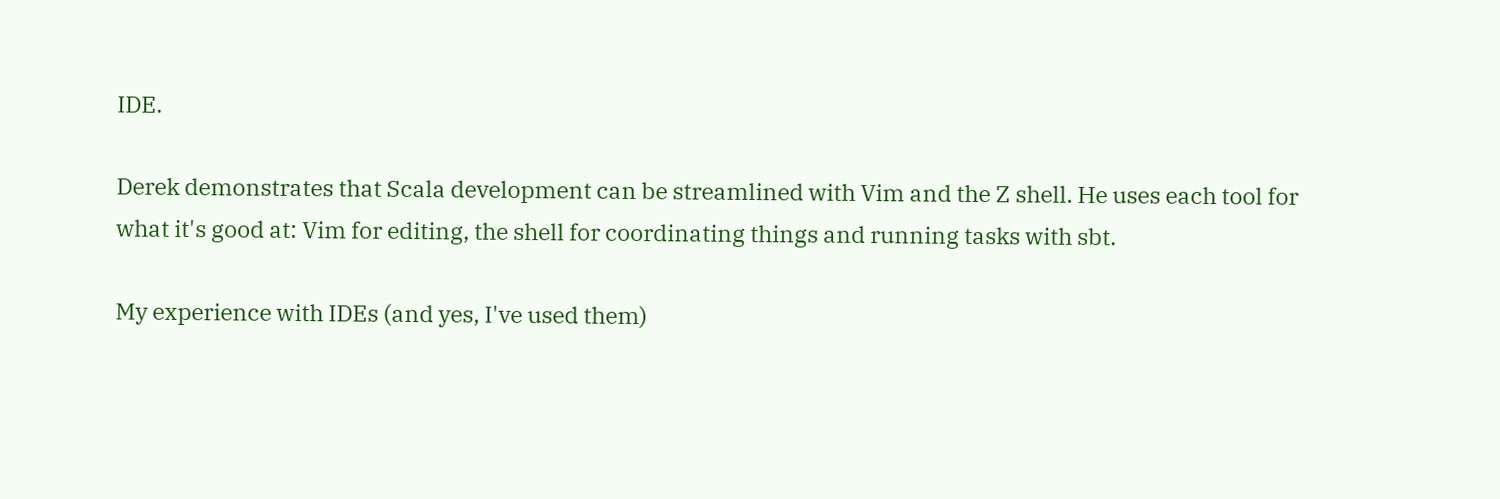IDE.

Derek demonstrates that Scala development can be streamlined with Vim and the Z shell. He uses each tool for what it's good at: Vim for editing, the shell for coordinating things and running tasks with sbt.

My experience with IDEs (and yes, I've used them)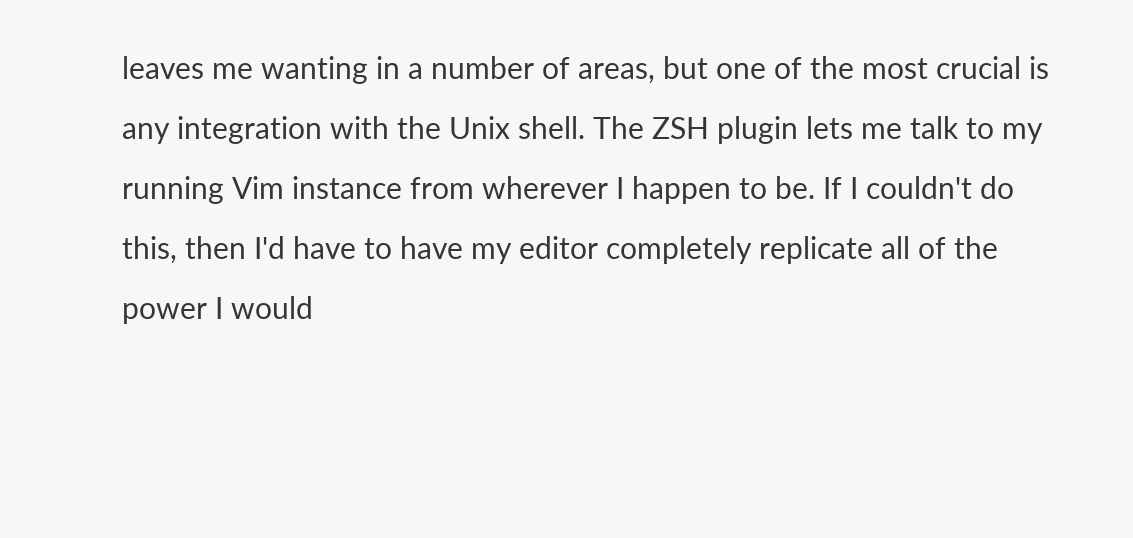leaves me wanting in a number of areas, but one of the most crucial is any integration with the Unix shell. The ZSH plugin lets me talk to my running Vim instance from wherever I happen to be. If I couldn't do this, then I'd have to have my editor completely replicate all of the power I would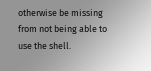otherwise be missing from not being able to use the shell.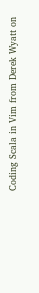Coding Scala in Vim from Derek Wyatt on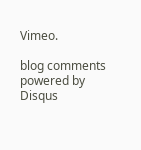Vimeo.

blog comments powered by Disqus